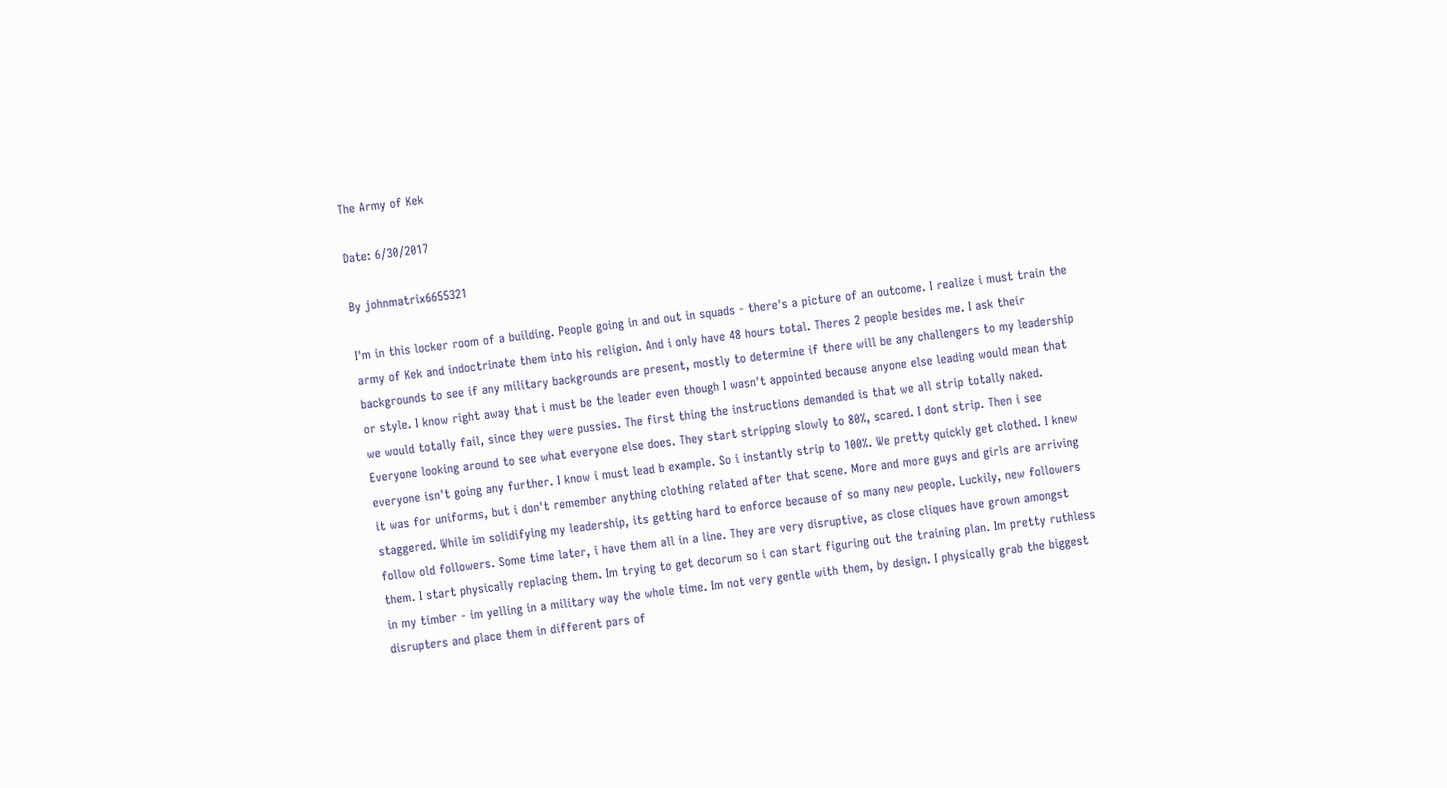The Army of Kek

Date: 6/30/2017

By johnmatrix6655321

I'm in this locker room of a building. People going in and out in squads - there's a picture of an outcome. I realize i must train the army of Kek and indoctrinate them into his religion. And i only have 48 hours total. Theres 2 people besides me. I ask their backgrounds to see if any military backgrounds are present, mostly to determine if there will be any challengers to my leadership or style. I know right away that i must be the leader even though I wasn't appointed because anyone else leading would mean that we would totally fail, since they were pussies. The first thing the instructions demanded is that we all strip totally naked. Everyone looking around to see what everyone else does. They start stripping slowly to 80%, scared. I dont strip. Then i see everyone isn't going any further. I know i must lead b example. So i instantly strip to 100%. We pretty quickly get clothed. I knew it was for uniforms, but i don't remember anything clothing related after that scene. More and more guys and girls are arriving staggered. While im solidifying my leadership, its getting hard to enforce because of so many new people. Luckily, new followers follow old followers. Some time later, i have them all in a line. They are very disruptive, as close cliques have grown amongst them. I start physically replacing them. Im trying to get decorum so i can start figuring out the training plan. Im pretty ruthless in my timber - im yelling in a military way the whole time. Im not very gentle with them, by design. I physically grab the biggest disrupters and place them in different pars of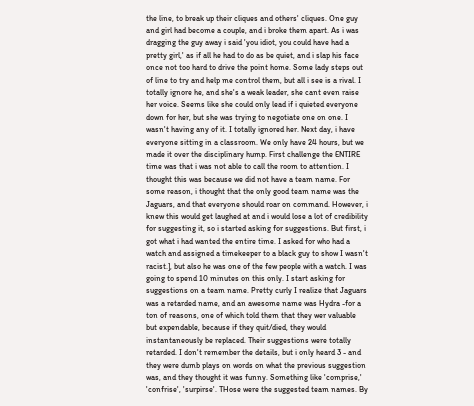the line, to break up their cliques and others' cliques. One guy and girl had become a couple, and i broke them apart. As i was dragging the guy away i said 'you idiot, you could have had a pretty girl,' as if all he had to do as be quiet, and i slap his face once not too hard to drive the point home. Some lady steps out of line to try and help me control them, but all i see is a rival. I totally ignore he, and she's a weak leader, she cant even raise her voice. Seems like she could only lead if i quieted everyone down for her, but she was trying to negotiate one on one. I wasn't having any of it. I totally ignored her. Next day, i have everyone sitting in a classroom. We only have 24 hours, but we made it over the disciplinary hump. First challenge the ENTIRE time was that i was not able to call the room to attention. I thought this was because we did not have a team name. For some reason, i thought that the only good team name was the Jaguars, and that everyone should roar on command. However, i knew this would get laughed at and i would lose a lot of credibility for suggesting it, so i started asking for suggestions. But first, i got what i had wanted the entire time. I asked for who had a watch and assigned a timekeeper to a black guy to show I wasn't racist.], but also he was one of the few people with a watch. I was going to spend 10 minutes on this only. I start asking for suggestions on a team name. Pretty curly I realize that Jaguars was a retarded name, and an awesome name was Hydra -for a ton of reasons, one of which told them that they wer valuable but expendable, because if they quit/died, they would instantaneously be replaced. Their suggestions were totally retarded. I don't remember the details, but i only heard 3 - and they were dumb plays on words on what the previous suggestion was, and they thought it was funny. Something like 'comprise,' 'confrise', 'surpirse'. THose were the suggested team names. By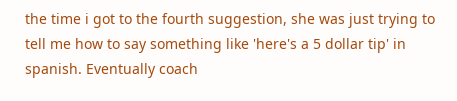the time i got to the fourth suggestion, she was just trying to tell me how to say something like 'here's a 5 dollar tip' in spanish. Eventually coach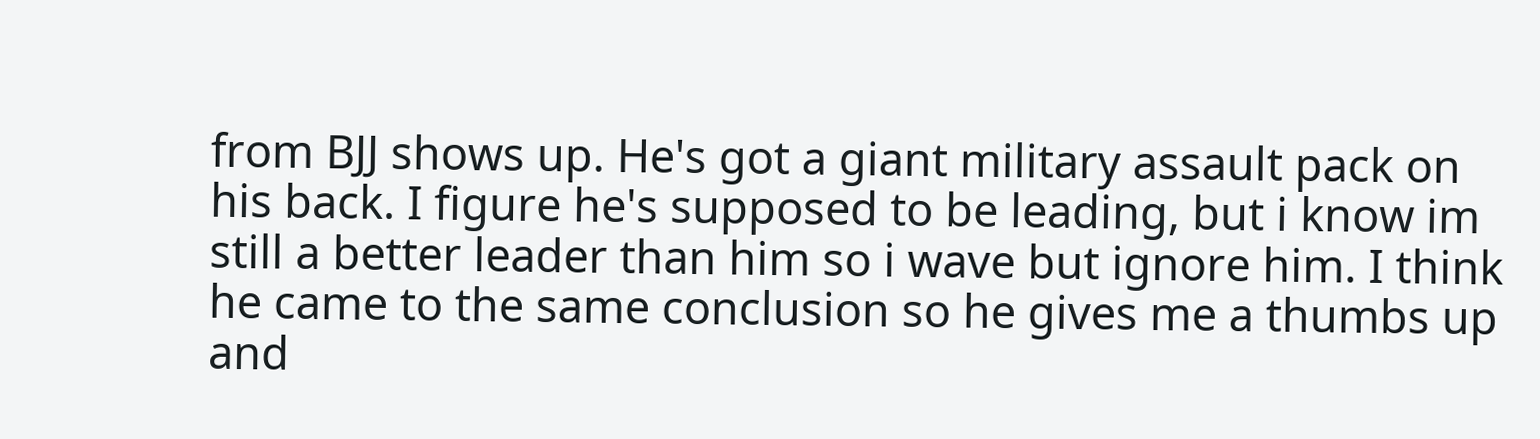from BJJ shows up. He's got a giant military assault pack on his back. I figure he's supposed to be leading, but i know im still a better leader than him so i wave but ignore him. I think he came to the same conclusion so he gives me a thumbs up and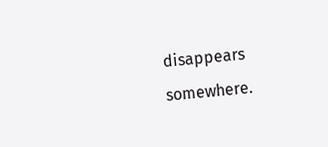disappears somewhere.